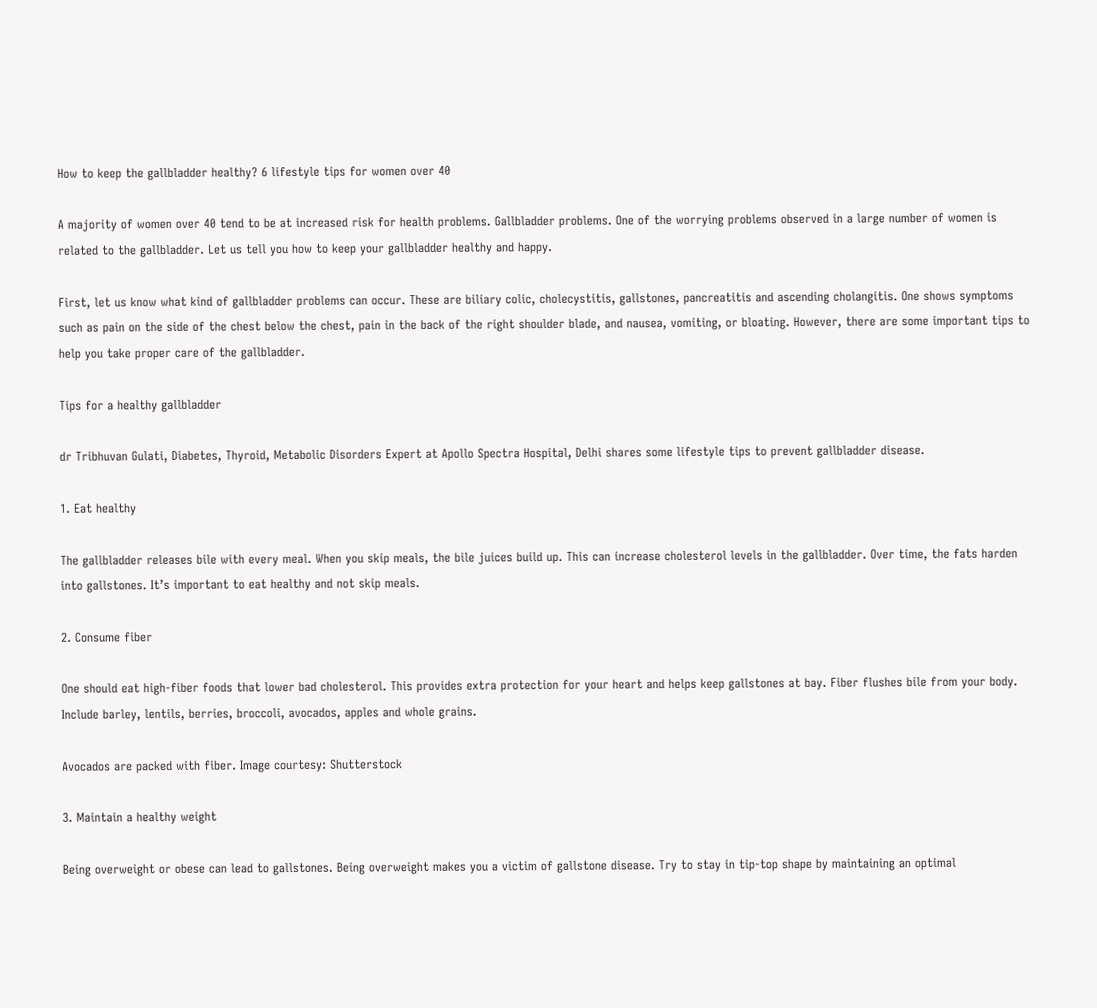How to keep the gallbladder healthy? 6 lifestyle tips for women over 40

A majority of women over 40 tend to be at increased risk for health problems. Gallbladder problems. One of the worrying problems observed in a large number of women is related to the gallbladder. Let us tell you how to keep your gallbladder healthy and happy.

First, let us know what kind of gallbladder problems can occur. These are biliary colic, cholecystitis, gallstones, pancreatitis and ascending cholangitis. One shows symptoms such as pain on the side of the chest below the chest, pain in the back of the right shoulder blade, and nausea, vomiting, or bloating. However, there are some important tips to help you take proper care of the gallbladder.

Tips for a healthy gallbladder

dr Tribhuvan Gulati, Diabetes, Thyroid, Metabolic Disorders Expert at Apollo Spectra Hospital, Delhi shares some lifestyle tips to prevent gallbladder disease.

1. Eat healthy

The gallbladder releases bile with every meal. When you skip meals, the bile juices build up. This can increase cholesterol levels in the gallbladder. Over time, the fats harden into gallstones. It’s important to eat healthy and not skip meals.

2. Consume fiber

One should eat high-fiber foods that lower bad cholesterol. This provides extra protection for your heart and helps keep gallstones at bay. Fiber flushes bile from your body. Include barley, lentils, berries, broccoli, avocados, apples and whole grains.

Avocados are packed with fiber. Image courtesy: Shutterstock

3. Maintain a healthy weight

Being overweight or obese can lead to gallstones. Being overweight makes you a victim of gallstone disease. Try to stay in tip-top shape by maintaining an optimal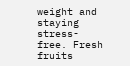weight and staying stress-free. Fresh fruits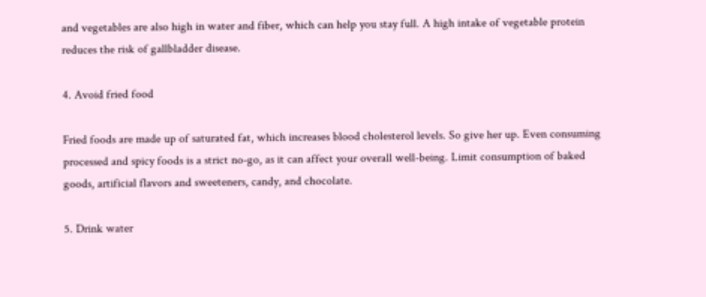and vegetables are also high in water and fiber, which can help you stay full. A high intake of vegetable protein reduces the risk of gallbladder disease.

4. Avoid fried food

Fried foods are made up of saturated fat, which increases blood cholesterol levels. So give her up. Even consuming processed and spicy foods is a strict no-go, as it can affect your overall well-being. Limit consumption of baked goods, artificial flavors and sweeteners, candy, and chocolate.

5. Drink water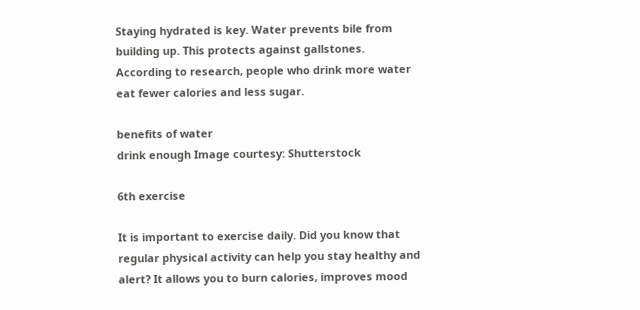Staying hydrated is key. Water prevents bile from building up. This protects against gallstones. According to research, people who drink more water eat fewer calories and less sugar.

benefits of water
drink enough Image courtesy: Shutterstock

6th exercise

It is important to exercise daily. Did you know that regular physical activity can help you stay healthy and alert? It allows you to burn calories, improves mood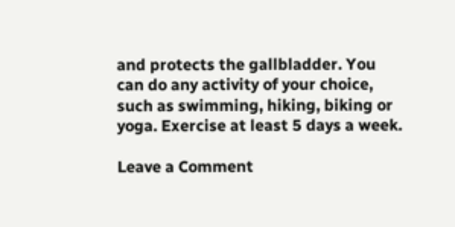and protects the gallbladder. You can do any activity of your choice, such as swimming, hiking, biking or yoga. Exercise at least 5 days a week.

Leave a Comment